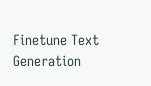Finetune Text Generation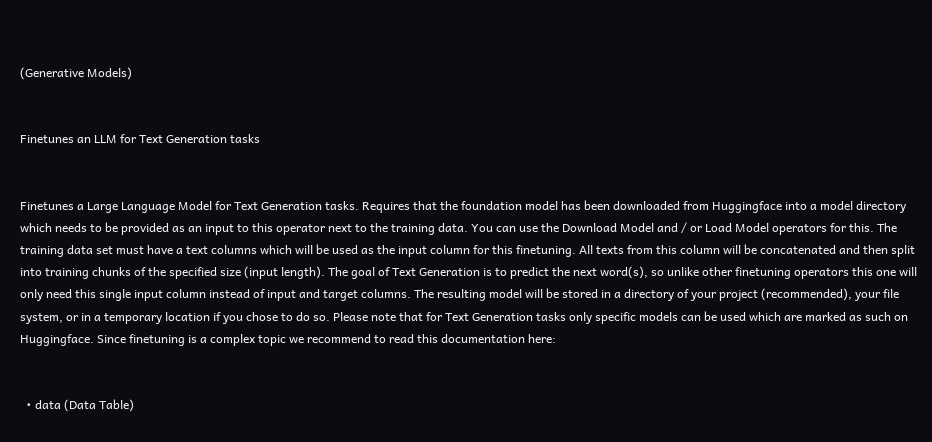(Generative Models)


Finetunes an LLM for Text Generation tasks


Finetunes a Large Language Model for Text Generation tasks. Requires that the foundation model has been downloaded from Huggingface into a model directory which needs to be provided as an input to this operator next to the training data. You can use the Download Model and / or Load Model operators for this. The training data set must have a text columns which will be used as the input column for this finetuning. All texts from this column will be concatenated and then split into training chunks of the specified size (input length). The goal of Text Generation is to predict the next word(s), so unlike other finetuning operators this one will only need this single input column instead of input and target columns. The resulting model will be stored in a directory of your project (recommended), your file system, or in a temporary location if you chose to do so. Please note that for Text Generation tasks only specific models can be used which are marked as such on Huggingface. Since finetuning is a complex topic we recommend to read this documentation here:


  • data (Data Table)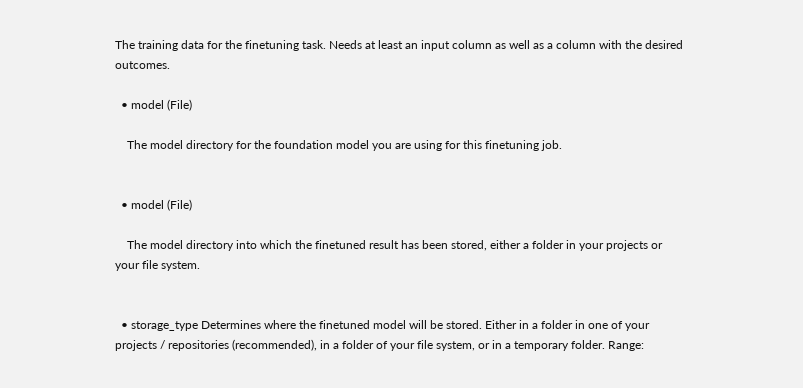The training data for the finetuning task. Needs at least an input column as well as a column with the desired outcomes.

  • model (File)

    The model directory for the foundation model you are using for this finetuning job.


  • model (File)

    The model directory into which the finetuned result has been stored, either a folder in your projects or your file system.


  • storage_type Determines where the finetuned model will be stored. Either in a folder in one of your projects / repositories (recommended), in a folder of your file system, or in a temporary folder. Range: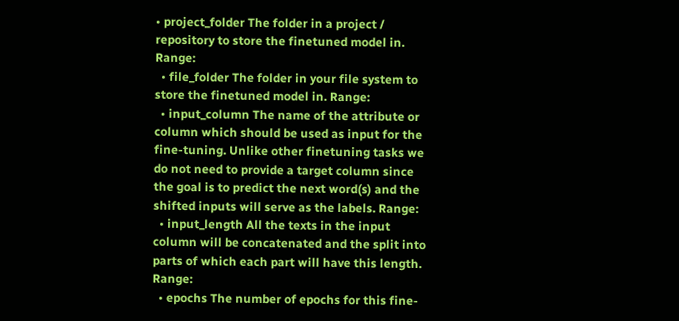• project_folder The folder in a project / repository to store the finetuned model in. Range:
  • file_folder The folder in your file system to store the finetuned model in. Range:
  • input_column The name of the attribute or column which should be used as input for the fine-tuning. Unlike other finetuning tasks we do not need to provide a target column since the goal is to predict the next word(s) and the shifted inputs will serve as the labels. Range:
  • input_length All the texts in the input column will be concatenated and the split into parts of which each part will have this length. Range:
  • epochs The number of epochs for this fine-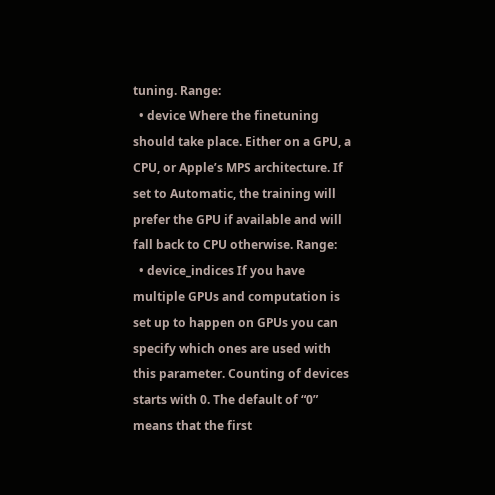tuning. Range:
  • device Where the finetuning should take place. Either on a GPU, a CPU, or Apple’s MPS architecture. If set to Automatic, the training will prefer the GPU if available and will fall back to CPU otherwise. Range:
  • device_indices If you have multiple GPUs and computation is set up to happen on GPUs you can specify which ones are used with this parameter. Counting of devices starts with 0. The default of “0” means that the first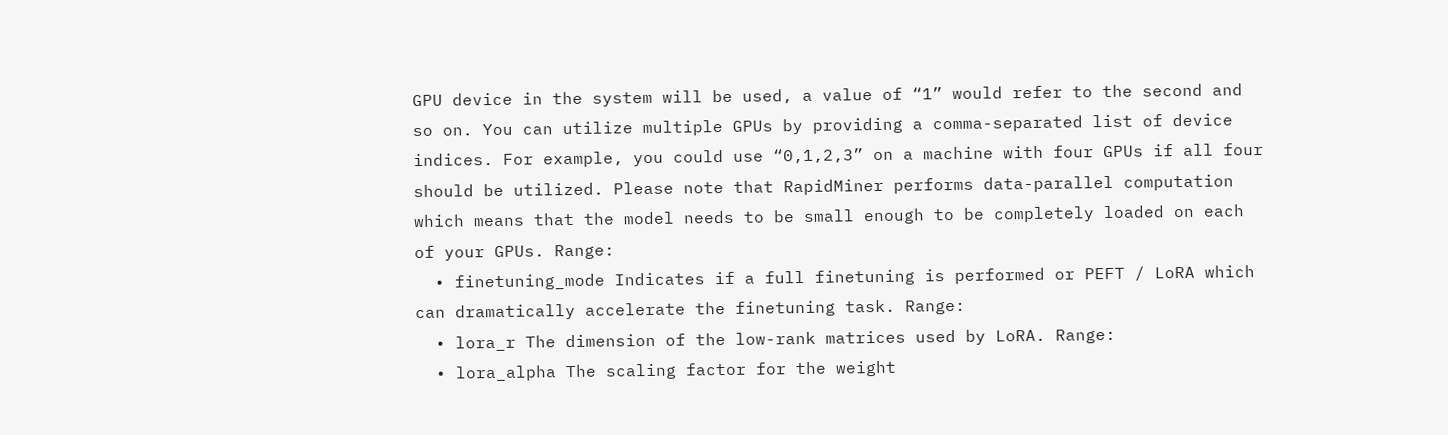GPU device in the system will be used, a value of “1” would refer to the second and so on. You can utilize multiple GPUs by providing a comma-separated list of device indices. For example, you could use “0,1,2,3” on a machine with four GPUs if all four should be utilized. Please note that RapidMiner performs data-parallel computation which means that the model needs to be small enough to be completely loaded on each of your GPUs. Range:
  • finetuning_mode Indicates if a full finetuning is performed or PEFT / LoRA which can dramatically accelerate the finetuning task. Range:
  • lora_r The dimension of the low-rank matrices used by LoRA. Range:
  • lora_alpha The scaling factor for the weight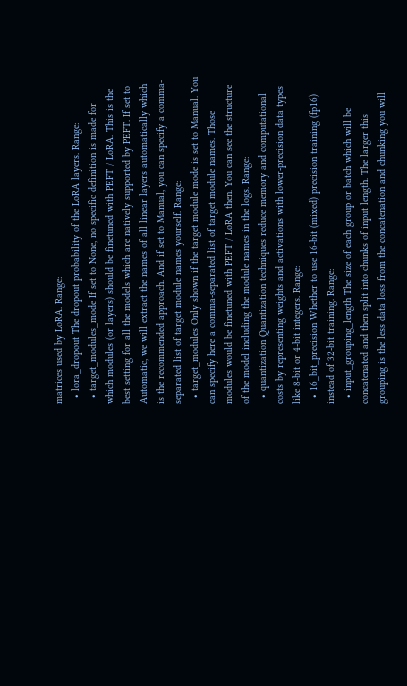matrices used by LoRA. Range:
  • lora_dropout The dropout probability of the LoRA layers. Range:
  • target_modules_mode If set to None, no specific definition is made for which modules (or layers) should be finetuned with PEFT / LoRA. This is the best setting for all the models which are natively supported by PEFT. If set to Automatic, we will extract the names of all linear layers automatically which is the recommended approach. And if set to Manual, you can specify a comma-separated list of target module names yourself. Range:
  • target_modules Only shown if the target module mode is set to Manual. You can specify here a comma-separated list of target module names. Those modules would be finetuned with PEFT / LoRA then. You can see the structure of the model including the module names in the logs. Range:
  • quantization Quantization techniques reduce memory and computational costs by representing weights and activations with lower-precision data types like 8-bit or 4-bit integers. Range:
  • 16_bit_precision Whether to use 16-bit (mixed) precision training (fp16) instead of 32-bit training. Range:
  • input_grouping_length The size of each group or batch which will be concatenated and then split into chunks of input length. The larger this grouping is the less data loss from the concatenation and chunking you will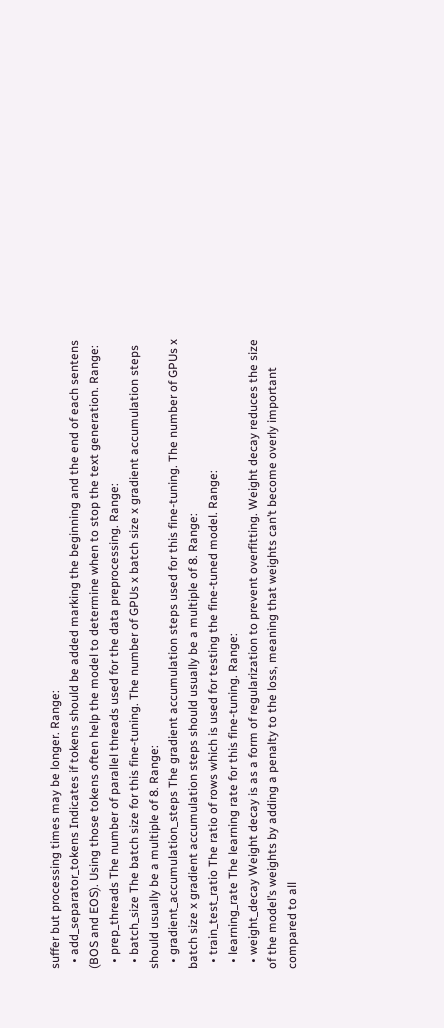suffer but processing times may be longer. Range:
  • add_separator_tokens Indicates if tokens should be added marking the beginning and the end of each sentens (BOS and EOS). Using those tokens often help the model to determine when to stop the text generation. Range:
  • prep_threads The number of parallel threads used for the data preprocessing. Range:
  • batch_size The batch size for this fine-tuning. The number of GPUs x batch size x gradient accumulation steps should usually be a multiple of 8. Range:
  • gradient_accumulation_steps The gradient accumulation steps used for this fine-tuning. The number of GPUs x batch size x gradient accumulation steps should usually be a multiple of 8. Range:
  • train_test_ratio The ratio of rows which is used for testing the fine-tuned model. Range:
  • learning_rate The learning rate for this fine-tuning. Range:
  • weight_decay Weight decay is as a form of regularization to prevent overfitting. Weight decay reduces the size of the model’s weights by adding a penalty to the loss, meaning that weights can’t become overly important compared to all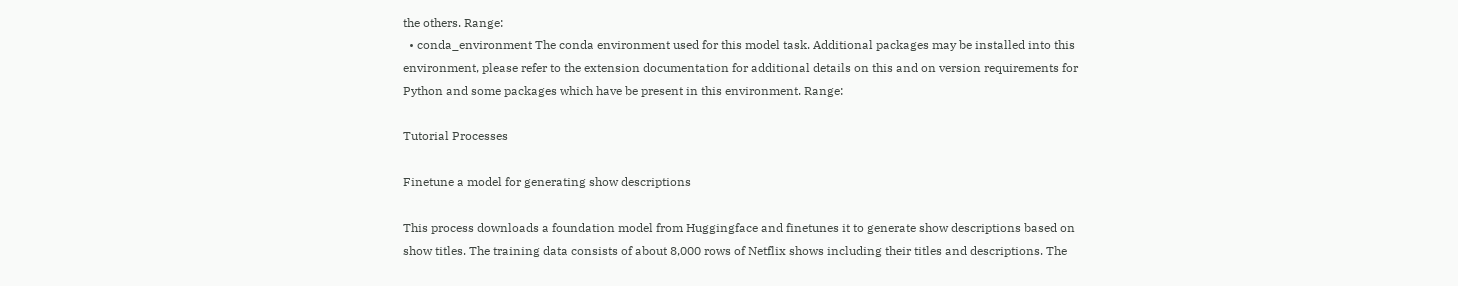the others. Range:
  • conda_environment The conda environment used for this model task. Additional packages may be installed into this environment, please refer to the extension documentation for additional details on this and on version requirements for Python and some packages which have be present in this environment. Range:

Tutorial Processes

Finetune a model for generating show descriptions

This process downloads a foundation model from Huggingface and finetunes it to generate show descriptions based on show titles. The training data consists of about 8,000 rows of Netflix shows including their titles and descriptions. The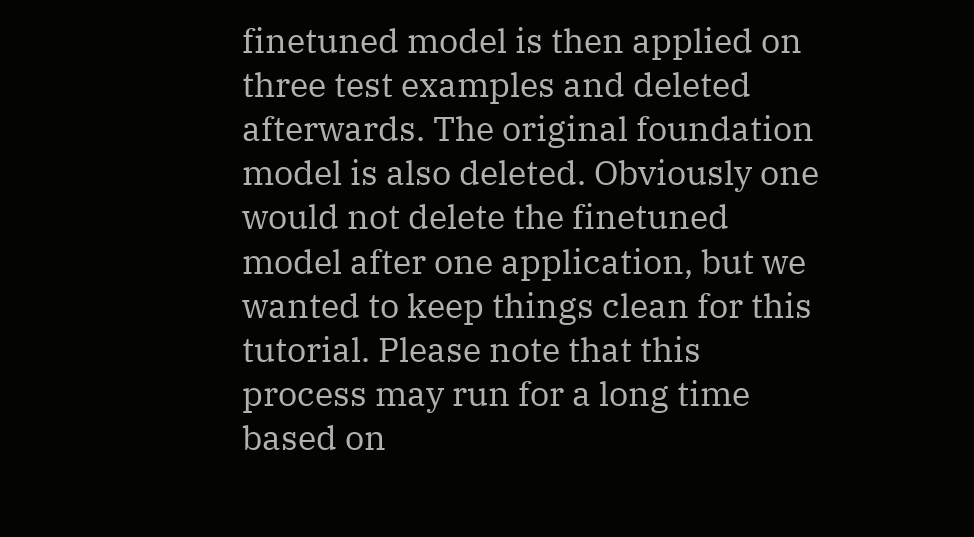finetuned model is then applied on three test examples and deleted afterwards. The original foundation model is also deleted. Obviously one would not delete the finetuned model after one application, but we wanted to keep things clean for this tutorial. Please note that this process may run for a long time based on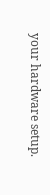your hardware setup.